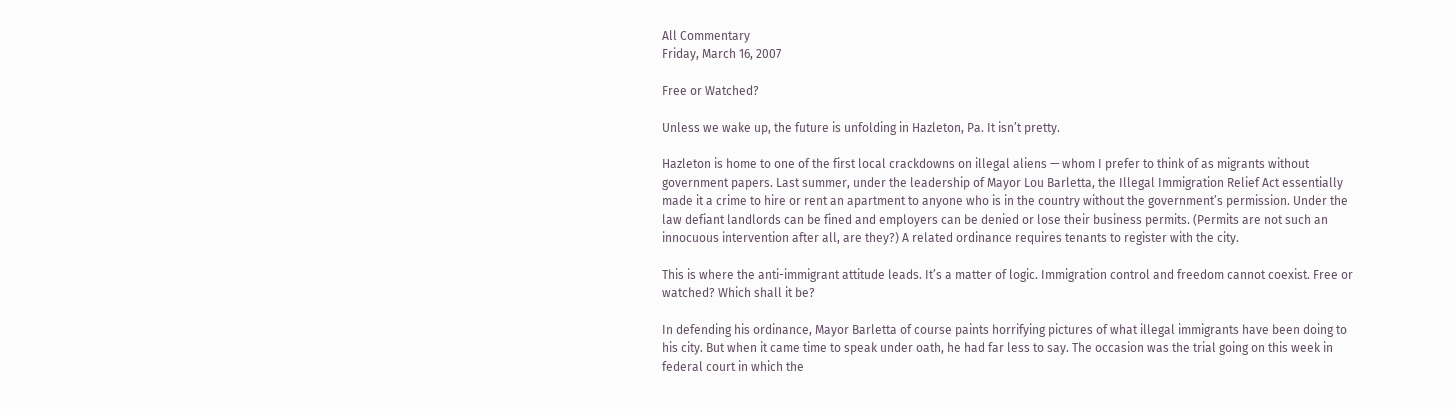All Commentary
Friday, March 16, 2007

Free or Watched?

Unless we wake up, the future is unfolding in Hazleton, Pa. It isn’t pretty.

Hazleton is home to one of the first local crackdowns on illegal aliens — whom I prefer to think of as migrants without government papers. Last summer, under the leadership of Mayor Lou Barletta, the Illegal Immigration Relief Act essentially made it a crime to hire or rent an apartment to anyone who is in the country without the government’s permission. Under the law defiant landlords can be fined and employers can be denied or lose their business permits. (Permits are not such an innocuous intervention after all, are they?) A related ordinance requires tenants to register with the city.

This is where the anti-immigrant attitude leads. It’s a matter of logic. Immigration control and freedom cannot coexist. Free or watched? Which shall it be?

In defending his ordinance, Mayor Barletta of course paints horrifying pictures of what illegal immigrants have been doing to his city. But when it came time to speak under oath, he had far less to say. The occasion was the trial going on this week in federal court in which the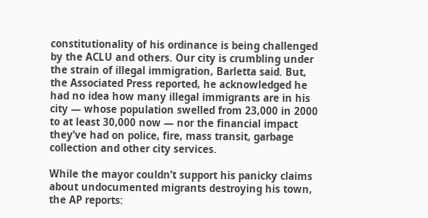constitutionality of his ordinance is being challenged by the ACLU and others. Our city is crumbling under the strain of illegal immigration, Barletta said. But, the Associated Press reported, he acknowledged he had no idea how many illegal immigrants are in his city — whose population swelled from 23,000 in 2000 to at least 30,000 now — nor the financial impact they’ve had on police, fire, mass transit, garbage collection and other city services.

While the mayor couldn’t support his panicky claims about undocumented migrants destroying his town, the AP reports: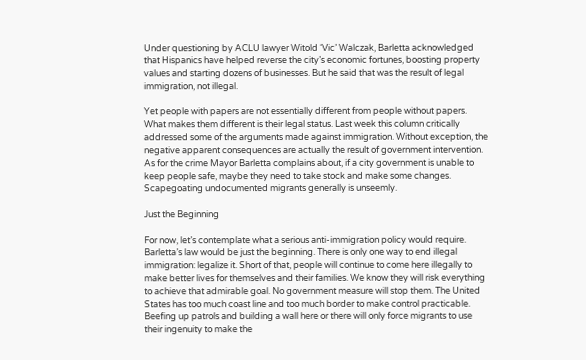Under questioning by ACLU lawyer Witold ‘Vic’ Walczak, Barletta acknowledged that Hispanics have helped reverse the city’s economic fortunes, boosting property values and starting dozens of businesses. But he said that was the result of legal immigration, not illegal.

Yet people with papers are not essentially different from people without papers. What makes them different is their legal status. Last week this column critically addressed some of the arguments made against immigration. Without exception, the negative apparent consequences are actually the result of government intervention. As for the crime Mayor Barletta complains about, if a city government is unable to keep people safe, maybe they need to take stock and make some changes. Scapegoating undocumented migrants generally is unseemly.

Just the Beginning

For now, let’s contemplate what a serious anti-immigration policy would require. Barletta’s law would be just the beginning. There is only one way to end illegal immigration: legalize it. Short of that, people will continue to come here illegally to make better lives for themselves and their families. We know they will risk everything to achieve that admirable goal. No government measure will stop them. The United States has too much coast line and too much border to make control practicable. Beefing up patrols and building a wall here or there will only force migrants to use their ingenuity to make the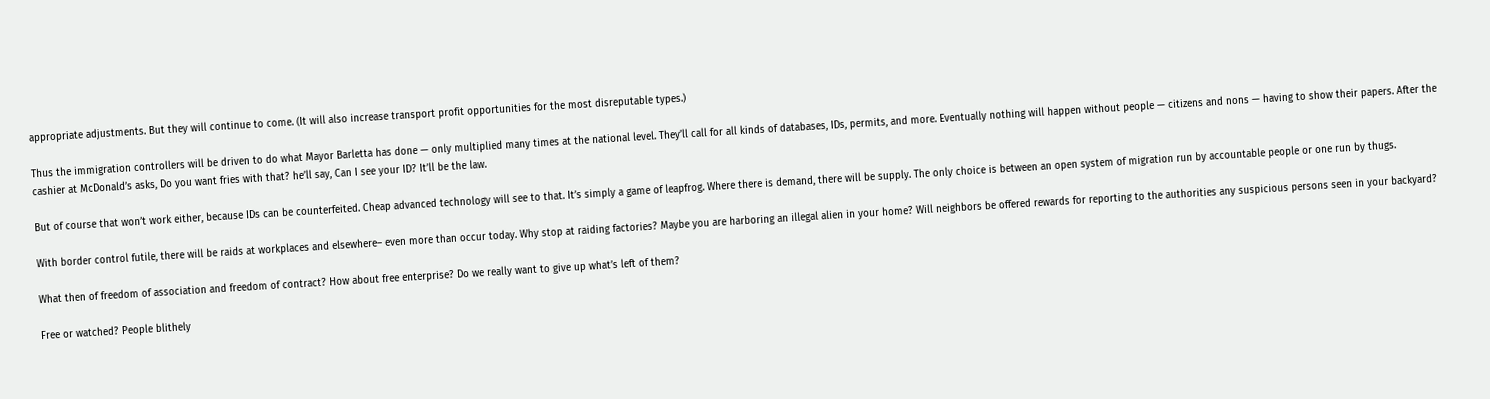appropriate adjustments. But they will continue to come. (It will also increase transport profit opportunities for the most disreputable types.)

Thus the immigration controllers will be driven to do what Mayor Barletta has done — only multiplied many times at the national level. They’ll call for all kinds of databases, IDs, permits, and more. Eventually nothing will happen without people — citizens and nons — having to show their papers. After the cashier at McDonald’s asks, Do you want fries with that? he’ll say, Can I see your ID? It’ll be the law.

But of course that won’t work either, because IDs can be counterfeited. Cheap advanced technology will see to that. It’s simply a game of leapfrog. Where there is demand, there will be supply. The only choice is between an open system of migration run by accountable people or one run by thugs.

With border control futile, there will be raids at workplaces and elsewhere– even more than occur today. Why stop at raiding factories? Maybe you are harboring an illegal alien in your home? Will neighbors be offered rewards for reporting to the authorities any suspicious persons seen in your backyard?

What then of freedom of association and freedom of contract? How about free enterprise? Do we really want to give up what’s left of them?

Free or watched? People blithely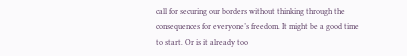call for securing our borders without thinking through the consequences for everyone’s freedom. It might be a good time to start. Or is it already too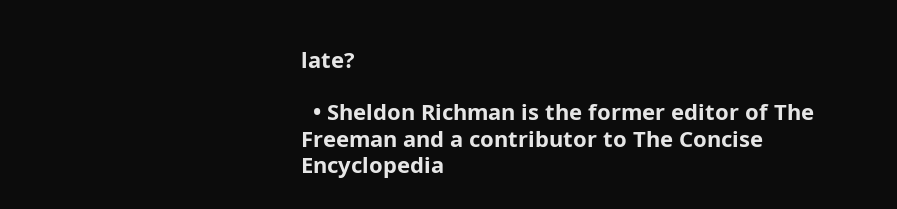late?

  • Sheldon Richman is the former editor of The Freeman and a contributor to The Concise Encyclopedia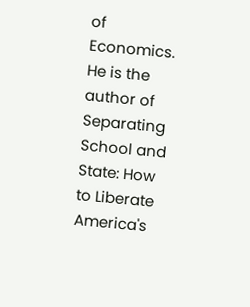of Economics. He is the author of Separating School and State: How to Liberate America's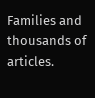Families and thousands of articles.